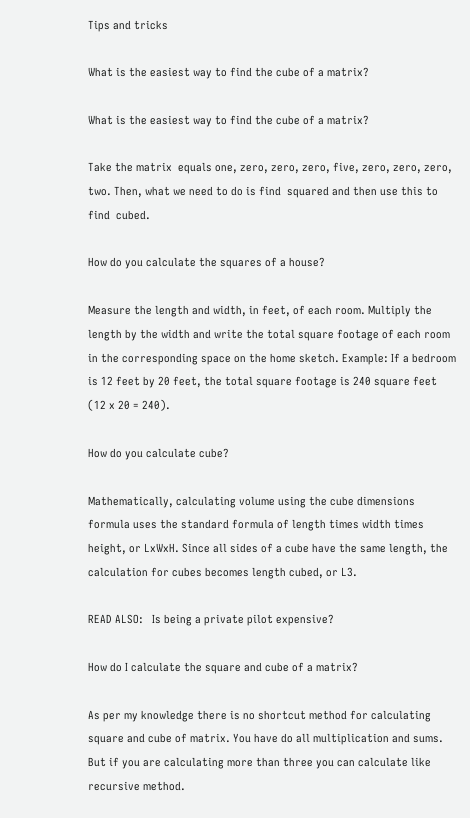Tips and tricks

What is the easiest way to find the cube of a matrix?

What is the easiest way to find the cube of a matrix?

Take the matrix  equals one, zero, zero, zero, five, zero, zero, zero, two. Then, what we need to do is find  squared and then use this to find  cubed.

How do you calculate the squares of a house?

Measure the length and width, in feet, of each room. Multiply the length by the width and write the total square footage of each room in the corresponding space on the home sketch. Example: If a bedroom is 12 feet by 20 feet, the total square footage is 240 square feet (12 x 20 = 240).

How do you calculate cube?

Mathematically, calculating volume using the cube dimensions formula uses the standard formula of length times width times height, or LxWxH. Since all sides of a cube have the same length, the calculation for cubes becomes length cubed, or L3.

READ ALSO:   Is being a private pilot expensive?

How do I calculate the square and cube of a matrix?

As per my knowledge there is no shortcut method for calculating square and cube of matrix. You have do all multiplication and sums. But if you are calculating more than three you can calculate like recursive method.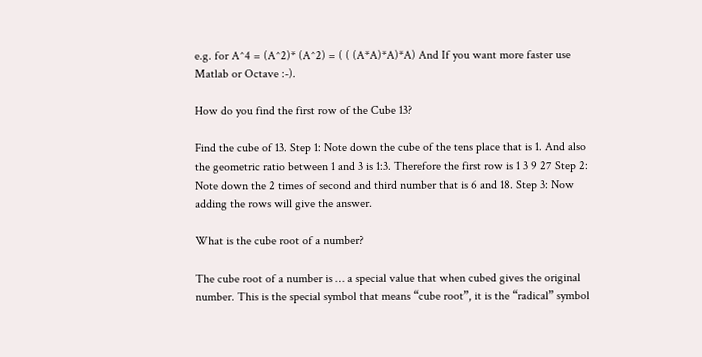e.g. for A^4 = (A^2)* (A^2) = ( ( (A*A)*A)*A) And If you want more faster use Matlab or Octave :-).

How do you find the first row of the Cube 13?

Find the cube of 13. Step 1: Note down the cube of the tens place that is 1. And also the geometric ratio between 1 and 3 is 1:3. Therefore the first row is 1 3 9 27 Step 2: Note down the 2 times of second and third number that is 6 and 18. Step 3: Now adding the rows will give the answer.

What is the cube root of a number?

The cube root of a number is … a special value that when cubed gives the original number. This is the special symbol that means “cube root”, it is the “radical” symbol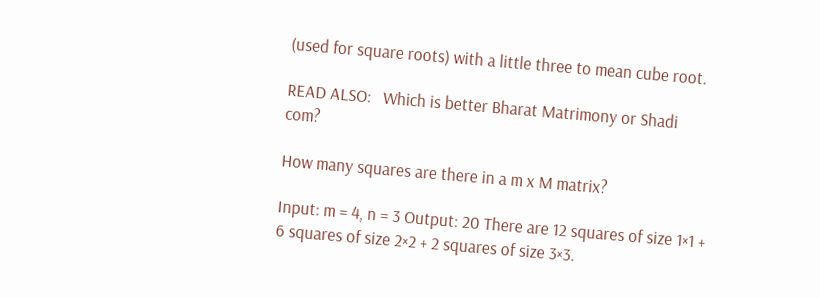(used for square roots) with a little three to mean cube root.

READ ALSO:   Which is better Bharat Matrimony or Shadi com?

How many squares are there in a m x M matrix?

Input: m = 4, n = 3 Output: 20 There are 12 squares of size 1×1 + 6 squares of size 2×2 + 2 squares of size 3×3.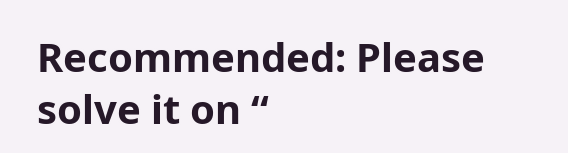Recommended: Please solve it on “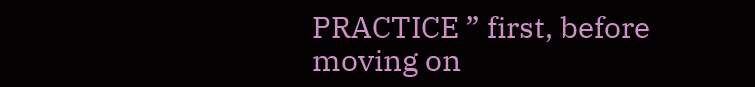PRACTICE ” first, before moving on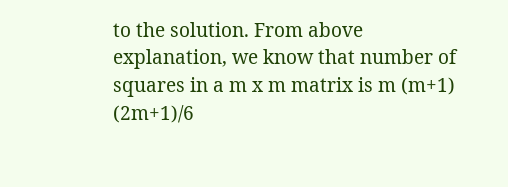to the solution. From above explanation, we know that number of squares in a m x m matrix is m (m+1) (2m+1)/6